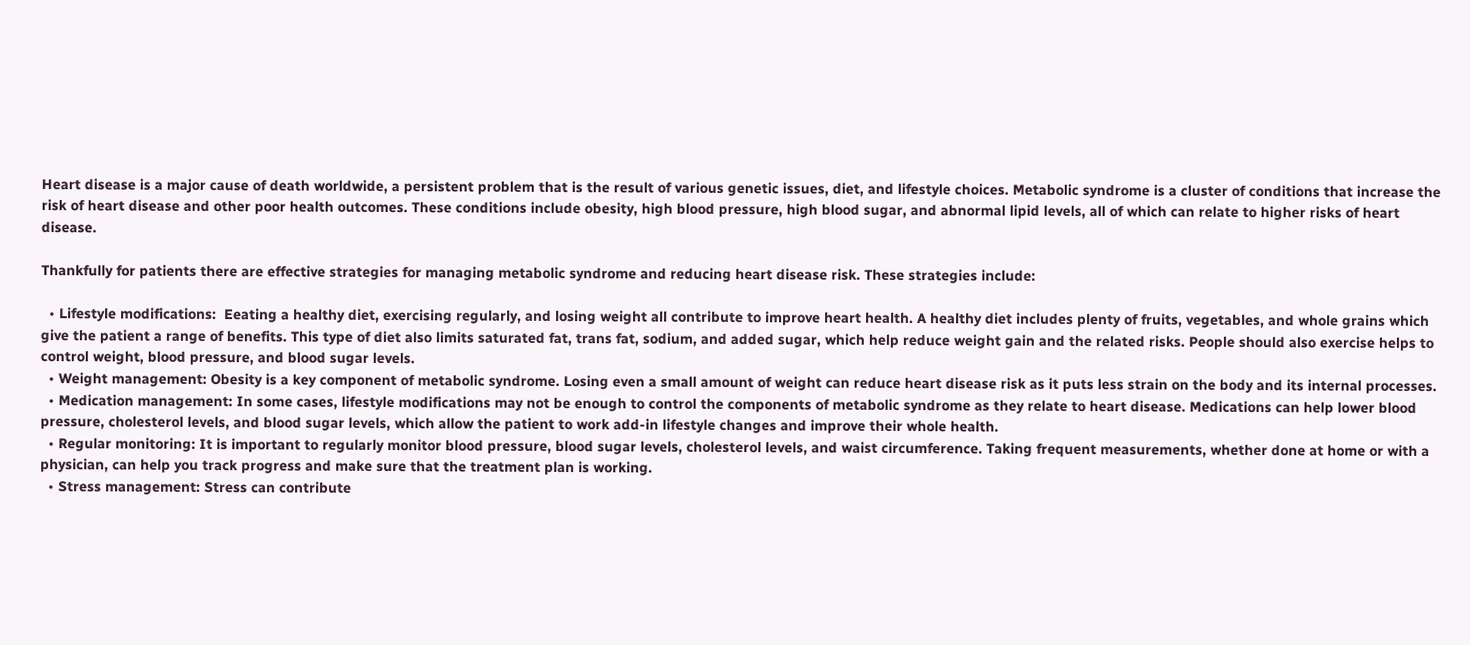Heart disease is a major cause of death worldwide, a persistent problem that is the result of various genetic issues, diet, and lifestyle choices. Metabolic syndrome is a cluster of conditions that increase the risk of heart disease and other poor health outcomes. These conditions include obesity, high blood pressure, high blood sugar, and abnormal lipid levels, all of which can relate to higher risks of heart disease.

Thankfully for patients there are effective strategies for managing metabolic syndrome and reducing heart disease risk. These strategies include:

  • Lifestyle modifications:  Eeating a healthy diet, exercising regularly, and losing weight all contribute to improve heart health. A healthy diet includes plenty of fruits, vegetables, and whole grains which give the patient a range of benefits. This type of diet also limits saturated fat, trans fat, sodium, and added sugar, which help reduce weight gain and the related risks. People should also exercise helps to control weight, blood pressure, and blood sugar levels.
  • Weight management: Obesity is a key component of metabolic syndrome. Losing even a small amount of weight can reduce heart disease risk as it puts less strain on the body and its internal processes.
  • Medication management: In some cases, lifestyle modifications may not be enough to control the components of metabolic syndrome as they relate to heart disease. Medications can help lower blood pressure, cholesterol levels, and blood sugar levels, which allow the patient to work add-in lifestyle changes and improve their whole health.
  • Regular monitoring: It is important to regularly monitor blood pressure, blood sugar levels, cholesterol levels, and waist circumference. Taking frequent measurements, whether done at home or with a physician, can help you track progress and make sure that the treatment plan is working.
  • Stress management: Stress can contribute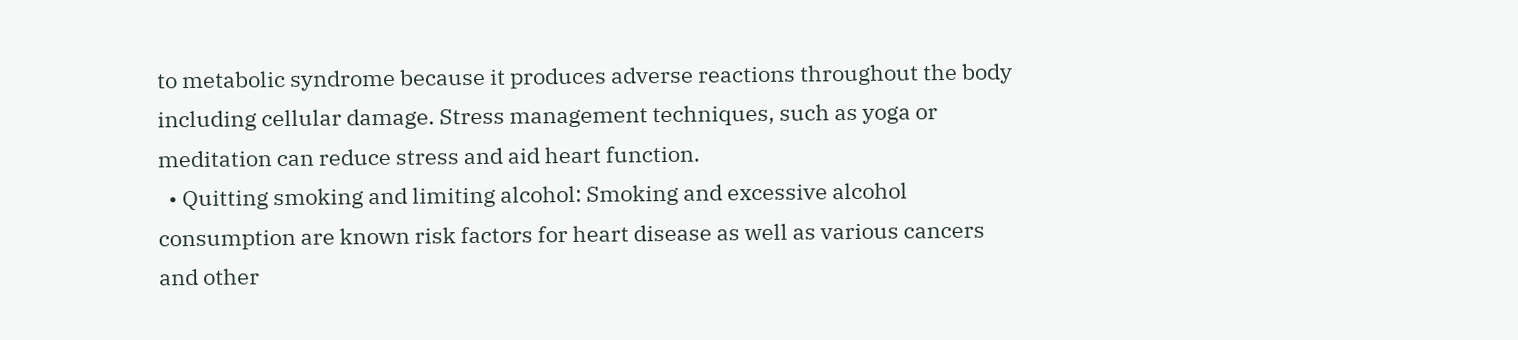to metabolic syndrome because it produces adverse reactions throughout the body including cellular damage. Stress management techniques, such as yoga or meditation can reduce stress and aid heart function.
  • Quitting smoking and limiting alcohol: Smoking and excessive alcohol consumption are known risk factors for heart disease as well as various cancers and other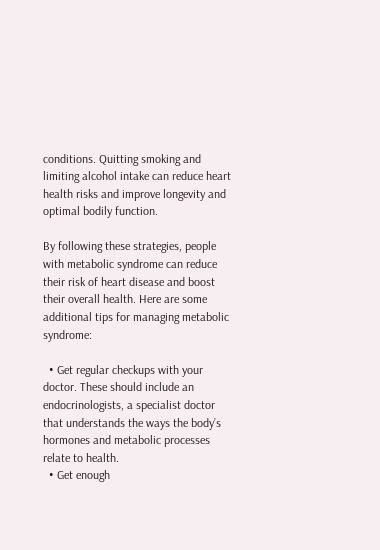conditions. Quitting smoking and limiting alcohol intake can reduce heart health risks and improve longevity and optimal bodily function.

By following these strategies, people with metabolic syndrome can reduce their risk of heart disease and boost their overall health. Here are some additional tips for managing metabolic syndrome:

  • Get regular checkups with your doctor. These should include an endocrinologists, a specialist doctor that understands the ways the body’s hormones and metabolic processes relate to health.
  • Get enough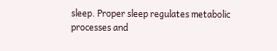sleep. Proper sleep regulates metabolic processes and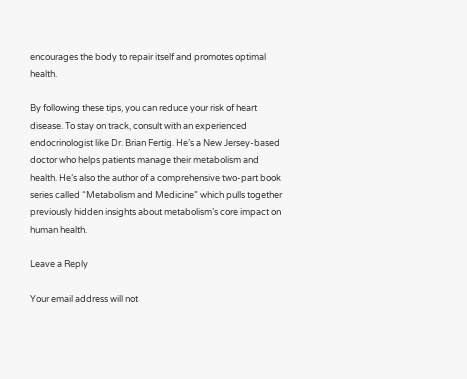encourages the body to repair itself and promotes optimal health.

By following these tips, you can reduce your risk of heart disease. To stay on track, consult with an experienced endocrinologist like Dr. Brian Fertig. He’s a New Jersey-based doctor who helps patients manage their metabolism and health. He’s also the author of a comprehensive two-part book series called “Metabolism and Medicine” which pulls together previously hidden insights about metabolism’s core impact on human health.

Leave a Reply

Your email address will not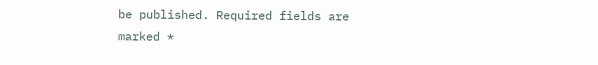be published. Required fields are marked *